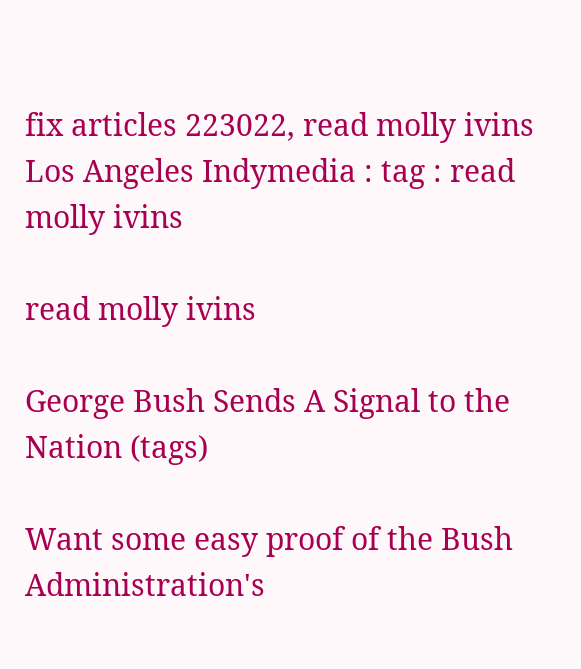fix articles 223022, read molly ivins Los Angeles Indymedia : tag : read molly ivins

read molly ivins

George Bush Sends A Signal to the Nation (tags)

Want some easy proof of the Bush Administration's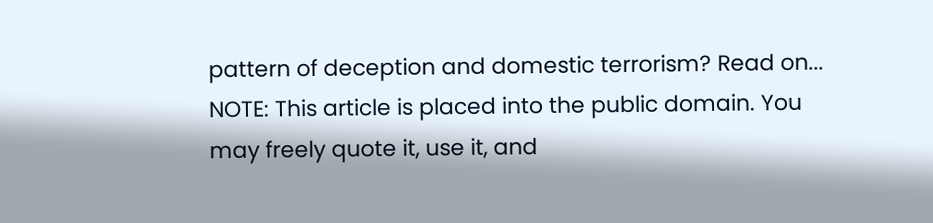pattern of deception and domestic terrorism? Read on... NOTE: This article is placed into the public domain. You may freely quote it, use it, and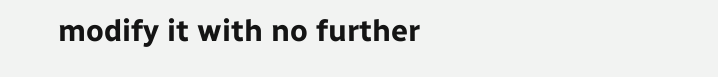modify it with no further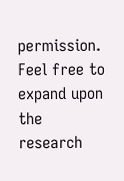permission. Feel free to expand upon the research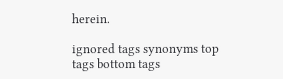herein.

ignored tags synonyms top tags bottom tags